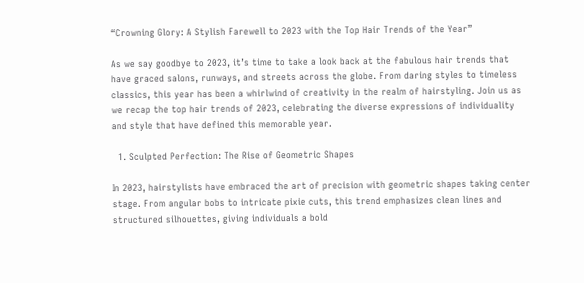“Crowning Glory: A Stylish Farewell to 2023 with the Top Hair Trends of the Year”

As we say goodbye to 2023, it’s time to take a look back at the fabulous hair trends that have graced salons, runways, and streets across the globe. From daring styles to timeless classics, this year has been a whirlwind of creativity in the realm of hairstyling. Join us as we recap the top hair trends of 2023, celebrating the diverse expressions of individuality and style that have defined this memorable year.

  1. Sculpted Perfection: The Rise of Geometric Shapes

In 2023, hairstylists have embraced the art of precision with geometric shapes taking center stage. From angular bobs to intricate pixie cuts, this trend emphasizes clean lines and structured silhouettes, giving individuals a bold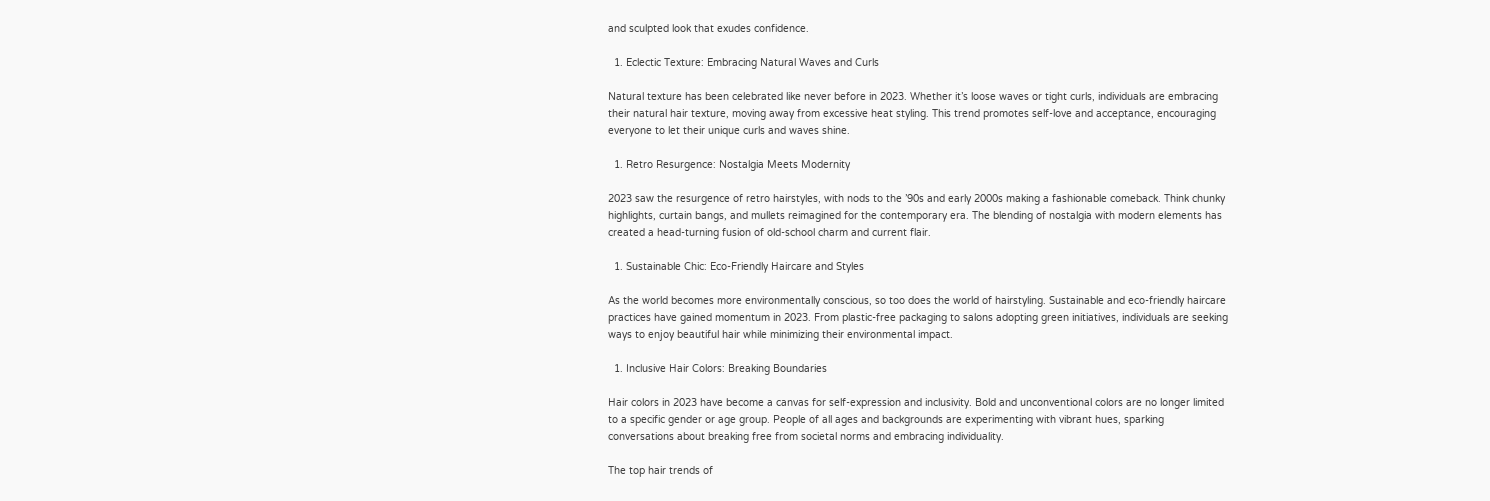and sculpted look that exudes confidence.

  1. Eclectic Texture: Embracing Natural Waves and Curls

Natural texture has been celebrated like never before in 2023. Whether it’s loose waves or tight curls, individuals are embracing their natural hair texture, moving away from excessive heat styling. This trend promotes self-love and acceptance, encouraging everyone to let their unique curls and waves shine.

  1. Retro Resurgence: Nostalgia Meets Modernity

2023 saw the resurgence of retro hairstyles, with nods to the ’90s and early 2000s making a fashionable comeback. Think chunky highlights, curtain bangs, and mullets reimagined for the contemporary era. The blending of nostalgia with modern elements has created a head-turning fusion of old-school charm and current flair.

  1. Sustainable Chic: Eco-Friendly Haircare and Styles

As the world becomes more environmentally conscious, so too does the world of hairstyling. Sustainable and eco-friendly haircare practices have gained momentum in 2023. From plastic-free packaging to salons adopting green initiatives, individuals are seeking ways to enjoy beautiful hair while minimizing their environmental impact.

  1. Inclusive Hair Colors: Breaking Boundaries

Hair colors in 2023 have become a canvas for self-expression and inclusivity. Bold and unconventional colors are no longer limited to a specific gender or age group. People of all ages and backgrounds are experimenting with vibrant hues, sparking conversations about breaking free from societal norms and embracing individuality.

The top hair trends of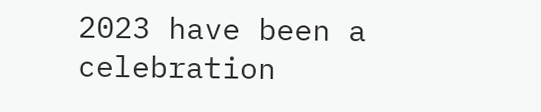2023 have been a celebration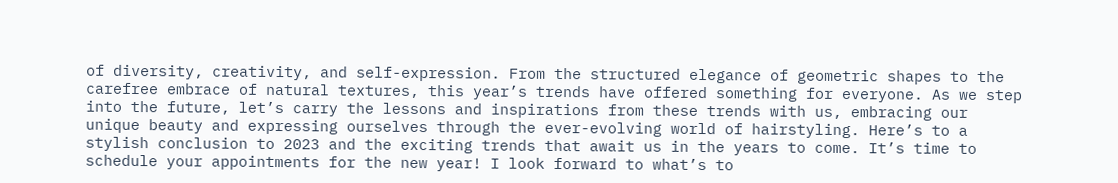of diversity, creativity, and self-expression. From the structured elegance of geometric shapes to the carefree embrace of natural textures, this year’s trends have offered something for everyone. As we step into the future, let’s carry the lessons and inspirations from these trends with us, embracing our unique beauty and expressing ourselves through the ever-evolving world of hairstyling. Here’s to a stylish conclusion to 2023 and the exciting trends that await us in the years to come. It’s time to schedule your appointments for the new year! I look forward to what’s to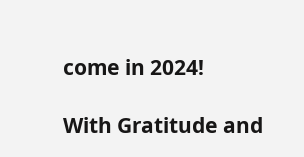come in 2024!

With Gratitude and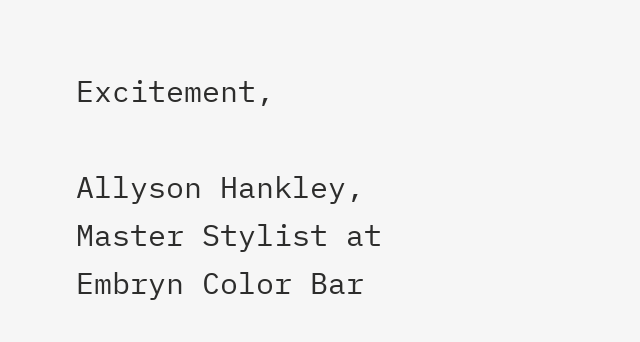Excitement,

Allyson Hankley, Master Stylist at Embryn Color Bar